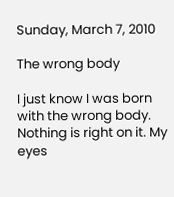Sunday, March 7, 2010

The wrong body

I just know I was born with the wrong body. Nothing is right on it. My eyes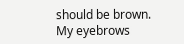should be brown. My eyebrows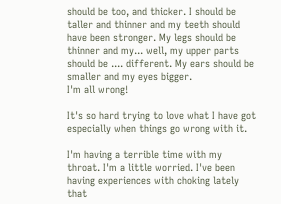should be too, and thicker. I should be taller and thinner and my teeth should have been stronger. My legs should be thinner and my... well, my upper parts should be .... different. My ears should be smaller and my eyes bigger.
I'm all wrong!

It's so hard trying to love what I have got especially when things go wrong with it.

I'm having a terrible time with my throat. I'm a little worried. I've been having experiences with choking lately that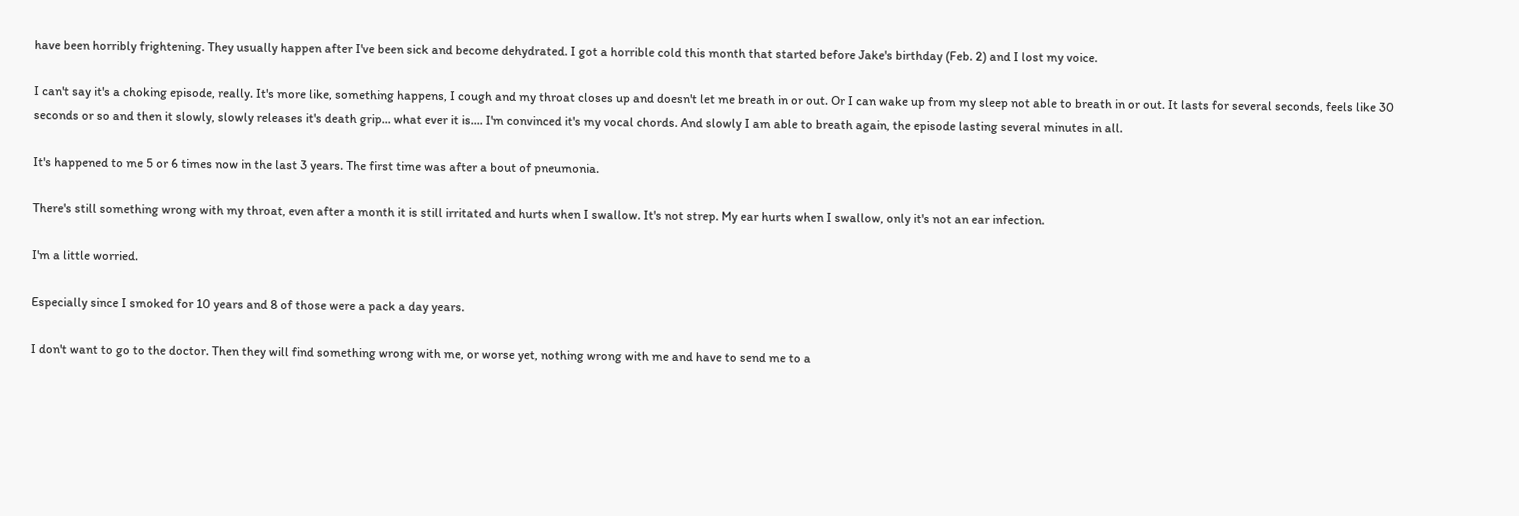have been horribly frightening. They usually happen after I've been sick and become dehydrated. I got a horrible cold this month that started before Jake's birthday (Feb. 2) and I lost my voice.

I can't say it's a choking episode, really. It's more like, something happens, I cough and my throat closes up and doesn't let me breath in or out. Or I can wake up from my sleep not able to breath in or out. It lasts for several seconds, feels like 30 seconds or so and then it slowly, slowly releases it's death grip... what ever it is.... I'm convinced it's my vocal chords. And slowly I am able to breath again, the episode lasting several minutes in all.

It's happened to me 5 or 6 times now in the last 3 years. The first time was after a bout of pneumonia.

There's still something wrong with my throat, even after a month it is still irritated and hurts when I swallow. It's not strep. My ear hurts when I swallow, only it's not an ear infection.

I'm a little worried.

Especially since I smoked for 10 years and 8 of those were a pack a day years.

I don't want to go to the doctor. Then they will find something wrong with me, or worse yet, nothing wrong with me and have to send me to a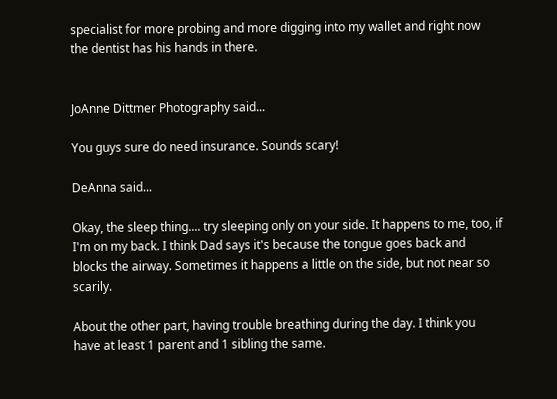specialist for more probing and more digging into my wallet and right now the dentist has his hands in there.


JoAnne Dittmer Photography said...

You guys sure do need insurance. Sounds scary!

DeAnna said...

Okay, the sleep thing.... try sleeping only on your side. It happens to me, too, if I'm on my back. I think Dad says it's because the tongue goes back and blocks the airway. Sometimes it happens a little on the side, but not near so scarily.

About the other part, having trouble breathing during the day. I think you have at least 1 parent and 1 sibling the same.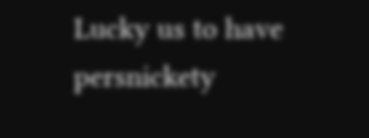Lucky us to have persnickety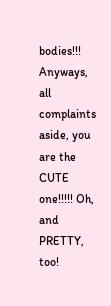bodies!!! Anyways, all complaints aside, you are the CUTE one!!!!! Oh, and PRETTY, too!